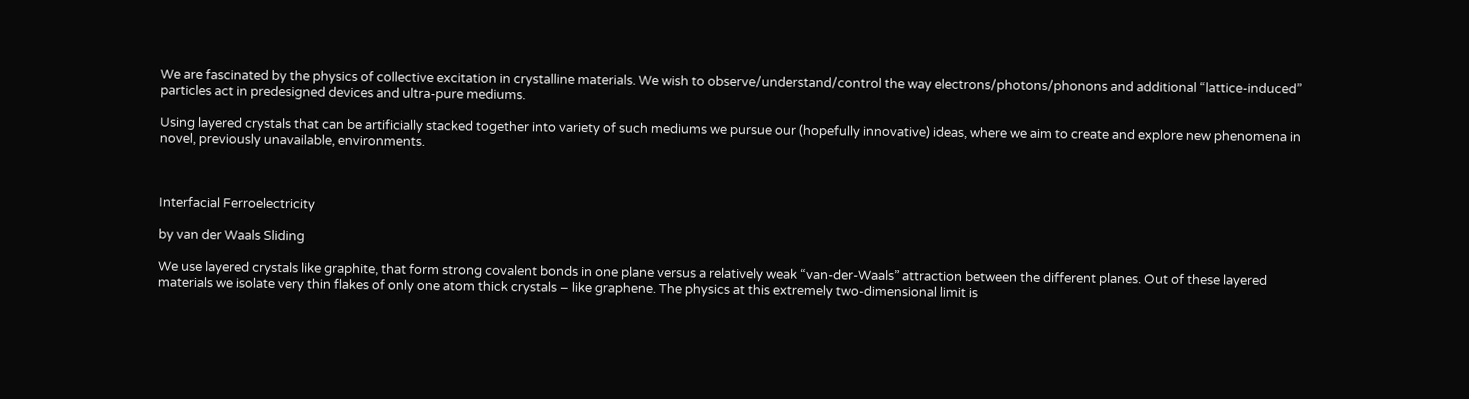We are fascinated by the physics of collective excitation in crystalline materials. We wish to observe/understand/control the way electrons/photons/phonons and additional “lattice-induced” particles act in predesigned devices and ultra-pure mediums.

Using layered crystals that can be artificially stacked together into variety of such mediums we pursue our (hopefully innovative) ideas, where we aim to create and explore new phenomena in novel, previously unavailable, environments.



Interfacial Ferroelectricity

by van der Waals Sliding

We use layered crystals like graphite, that form strong covalent bonds in one plane versus a relatively weak “van-der-Waals” attraction between the different planes. Out of these layered materials we isolate very thin flakes of only one atom thick crystals – like graphene. The physics at this extremely two-dimensional limit is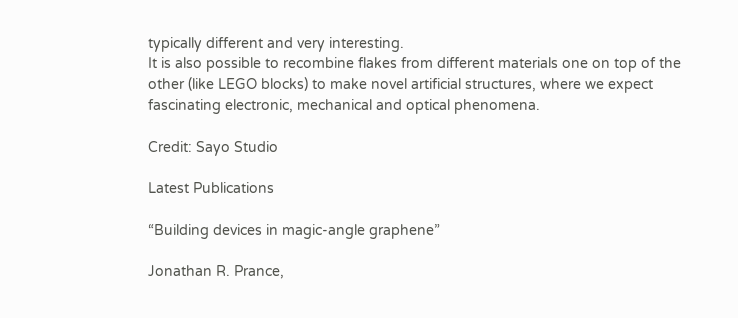typically different and very interesting.
It is also possible to recombine flakes from different materials one on top of the other (like LEGO blocks) to make novel artificial structures, where we expect fascinating electronic, mechanical and optical phenomena.

Credit: Sayo Studio

Latest Publications

“Building devices in magic-angle graphene”

Jonathan R. Prance,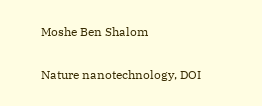Moshe Ben Shalom

Nature nanotechnology, DOI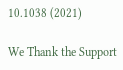10.1038 (2021)

We Thank the Support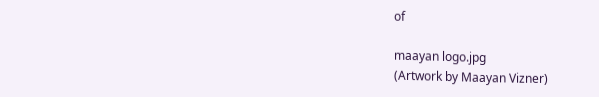of

maayan logo.jpg
(Artwork by Maayan Vizner)